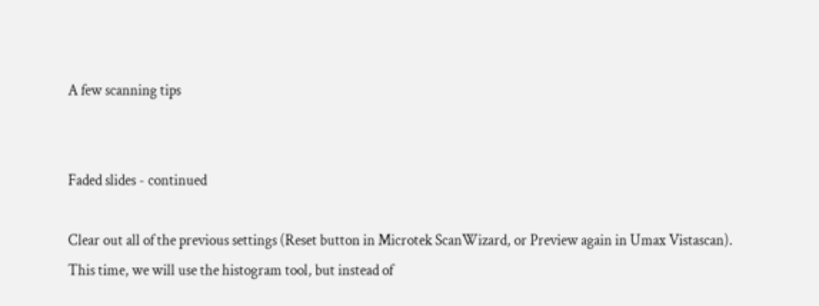A few scanning tips


Faded slides - continued

Clear out all of the previous settings (Reset button in Microtek ScanWizard, or Preview again in Umax Vistascan). This time, we will use the histogram tool, but instead of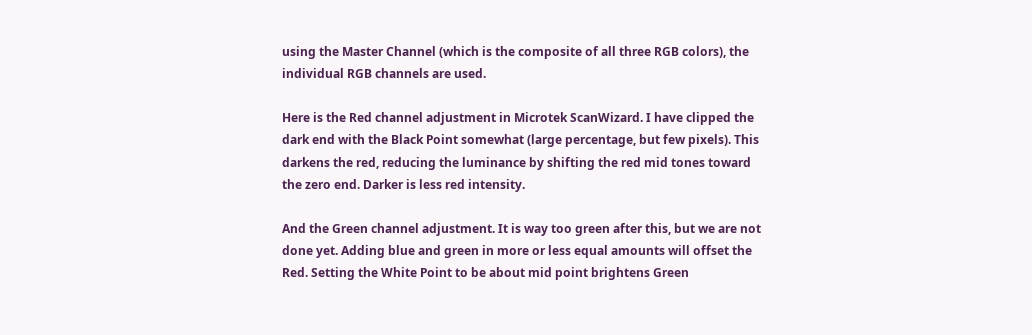using the Master Channel (which is the composite of all three RGB colors), the individual RGB channels are used.

Here is the Red channel adjustment in Microtek ScanWizard. I have clipped the dark end with the Black Point somewhat (large percentage, but few pixels). This darkens the red, reducing the luminance by shifting the red mid tones toward the zero end. Darker is less red intensity.

And the Green channel adjustment. It is way too green after this, but we are not done yet. Adding blue and green in more or less equal amounts will offset the Red. Setting the White Point to be about mid point brightens Green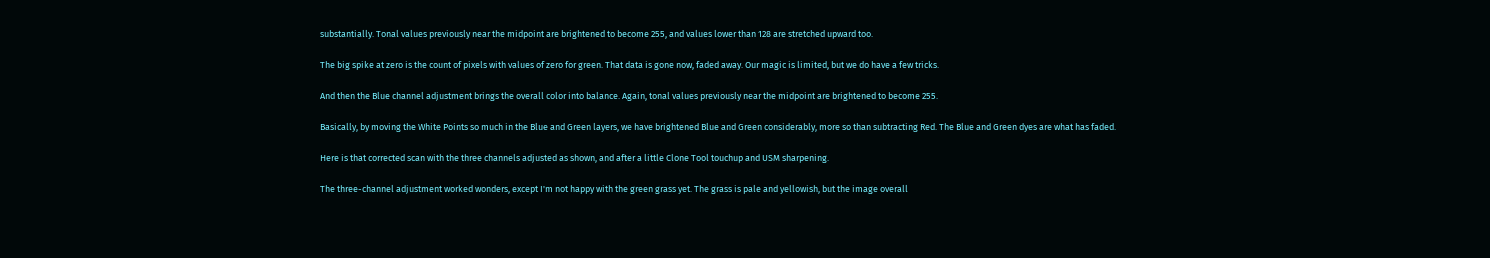substantially. Tonal values previously near the midpoint are brightened to become 255, and values lower than 128 are stretched upward too.

The big spike at zero is the count of pixels with values of zero for green. That data is gone now, faded away. Our magic is limited, but we do have a few tricks.

And then the Blue channel adjustment brings the overall color into balance. Again, tonal values previously near the midpoint are brightened to become 255.

Basically, by moving the White Points so much in the Blue and Green layers, we have brightened Blue and Green considerably, more so than subtracting Red. The Blue and Green dyes are what has faded.

Here is that corrected scan with the three channels adjusted as shown, and after a little Clone Tool touchup and USM sharpening.

The three-channel adjustment worked wonders, except I'm not happy with the green grass yet. The grass is pale and yellowish, but the image overall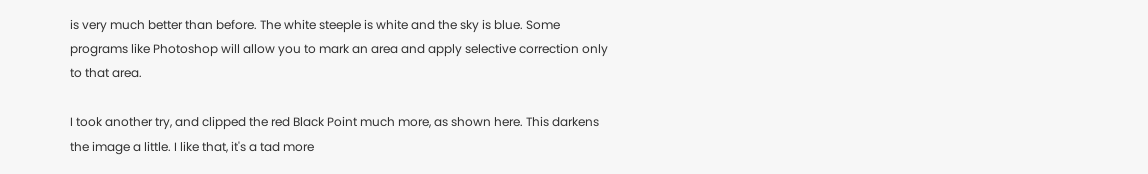is very much better than before. The white steeple is white and the sky is blue. Some programs like Photoshop will allow you to mark an area and apply selective correction only to that area.

I took another try, and clipped the red Black Point much more, as shown here. This darkens the image a little. I like that, it's a tad more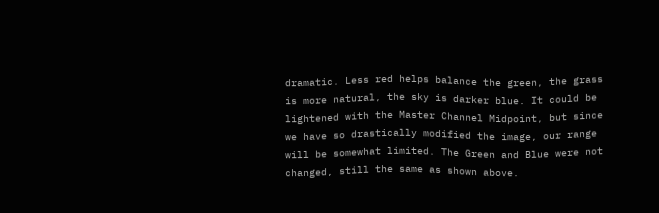dramatic. Less red helps balance the green, the grass is more natural, the sky is darker blue. It could be lightened with the Master Channel Midpoint, but since we have so drastically modified the image, our range will be somewhat limited. The Green and Blue were not changed, still the same as shown above.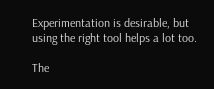Experimentation is desirable, but using the right tool helps a lot too.

The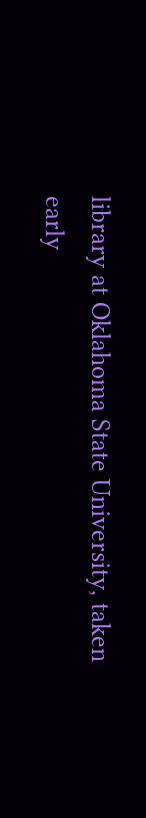library at Oklahoma State University, taken early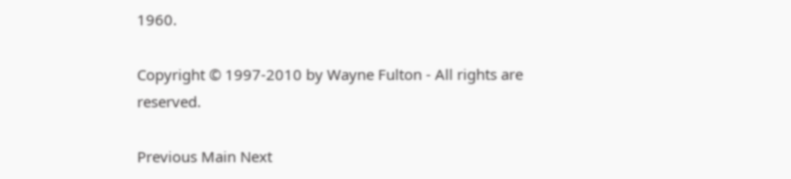1960.

Copyright © 1997-2010 by Wayne Fulton - All rights are reserved.

Previous Main Next